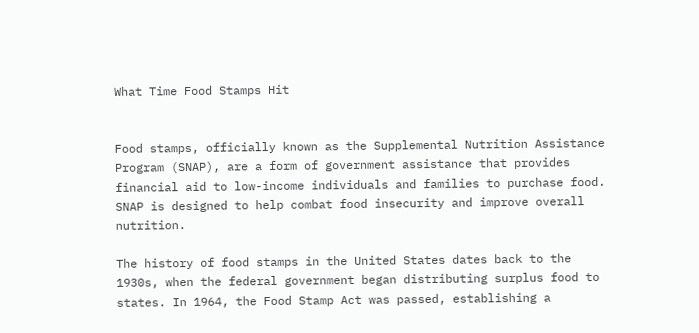What Time Food Stamps Hit


Food stamps, officially known as the Supplemental Nutrition Assistance Program (SNAP), are a form of government assistance that provides financial aid to low-income individuals and families to purchase food. SNAP is designed to help combat food insecurity and improve overall nutrition.

The history of food stamps in the United States dates back to the 1930s, when the federal government began distributing surplus food to states. In 1964, the Food Stamp Act was passed, establishing a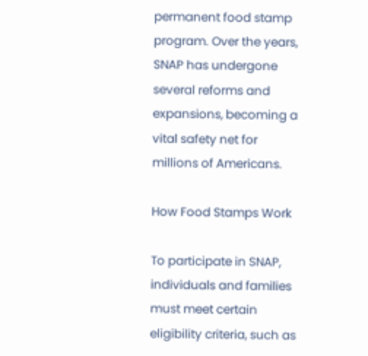permanent food stamp program. Over the years, SNAP has undergone several reforms and expansions, becoming a vital safety net for millions of Americans.

How Food Stamps Work

To participate in SNAP, individuals and families must meet certain eligibility criteria, such as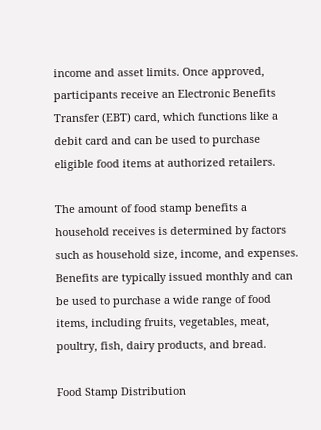income and asset limits. Once approved, participants receive an Electronic Benefits Transfer (EBT) card, which functions like a debit card and can be used to purchase eligible food items at authorized retailers.

The amount of food stamp benefits a household receives is determined by factors such as household size, income, and expenses. Benefits are typically issued monthly and can be used to purchase a wide range of food items, including fruits, vegetables, meat, poultry, fish, dairy products, and bread.

Food Stamp Distribution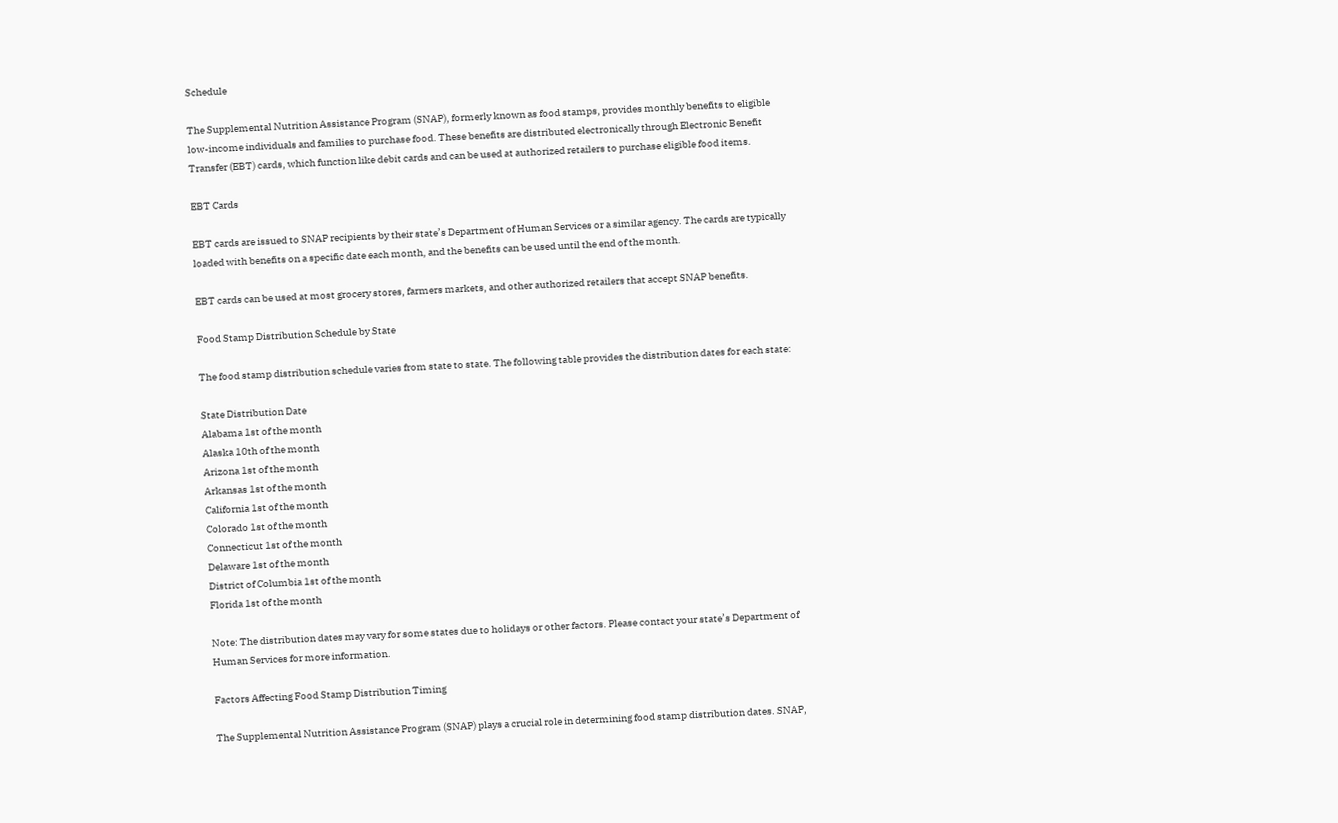Schedule

The Supplemental Nutrition Assistance Program (SNAP), formerly known as food stamps, provides monthly benefits to eligible low-income individuals and families to purchase food. These benefits are distributed electronically through Electronic Benefit Transfer (EBT) cards, which function like debit cards and can be used at authorized retailers to purchase eligible food items.

EBT Cards

EBT cards are issued to SNAP recipients by their state’s Department of Human Services or a similar agency. The cards are typically loaded with benefits on a specific date each month, and the benefits can be used until the end of the month.

EBT cards can be used at most grocery stores, farmers markets, and other authorized retailers that accept SNAP benefits.

Food Stamp Distribution Schedule by State

The food stamp distribution schedule varies from state to state. The following table provides the distribution dates for each state:

State Distribution Date
Alabama 1st of the month
Alaska 10th of the month
Arizona 1st of the month
Arkansas 1st of the month
California 1st of the month
Colorado 1st of the month
Connecticut 1st of the month
Delaware 1st of the month
District of Columbia 1st of the month
Florida 1st of the month

Note: The distribution dates may vary for some states due to holidays or other factors. Please contact your state’s Department of Human Services for more information.

Factors Affecting Food Stamp Distribution Timing

The Supplemental Nutrition Assistance Program (SNAP) plays a crucial role in determining food stamp distribution dates. SNAP,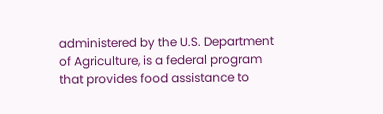administered by the U.S. Department of Agriculture, is a federal program that provides food assistance to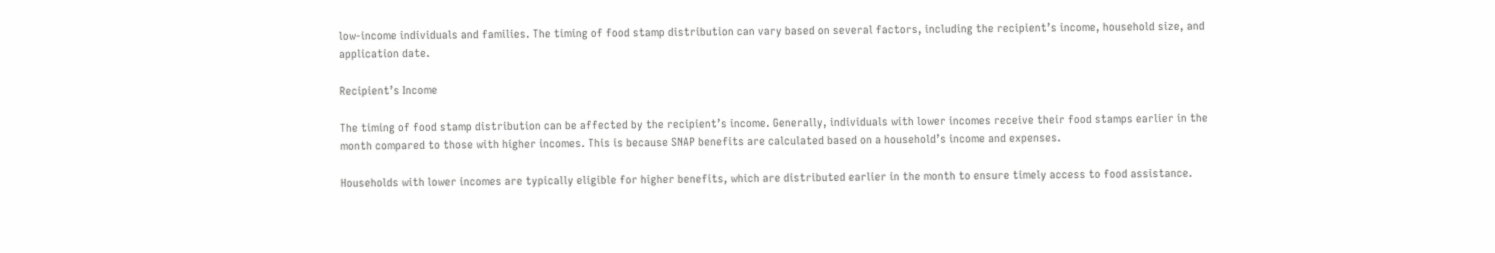low-income individuals and families. The timing of food stamp distribution can vary based on several factors, including the recipient’s income, household size, and application date.

Recipient’s Income

The timing of food stamp distribution can be affected by the recipient’s income. Generally, individuals with lower incomes receive their food stamps earlier in the month compared to those with higher incomes. This is because SNAP benefits are calculated based on a household’s income and expenses.

Households with lower incomes are typically eligible for higher benefits, which are distributed earlier in the month to ensure timely access to food assistance.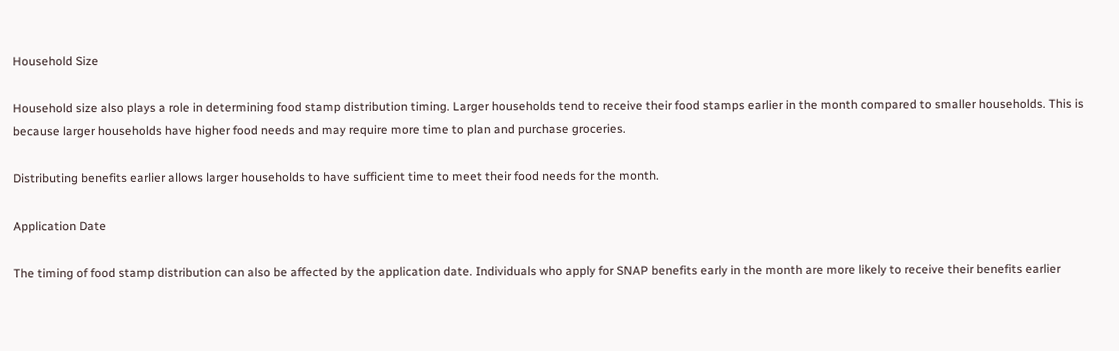Household Size

Household size also plays a role in determining food stamp distribution timing. Larger households tend to receive their food stamps earlier in the month compared to smaller households. This is because larger households have higher food needs and may require more time to plan and purchase groceries.

Distributing benefits earlier allows larger households to have sufficient time to meet their food needs for the month.

Application Date

The timing of food stamp distribution can also be affected by the application date. Individuals who apply for SNAP benefits early in the month are more likely to receive their benefits earlier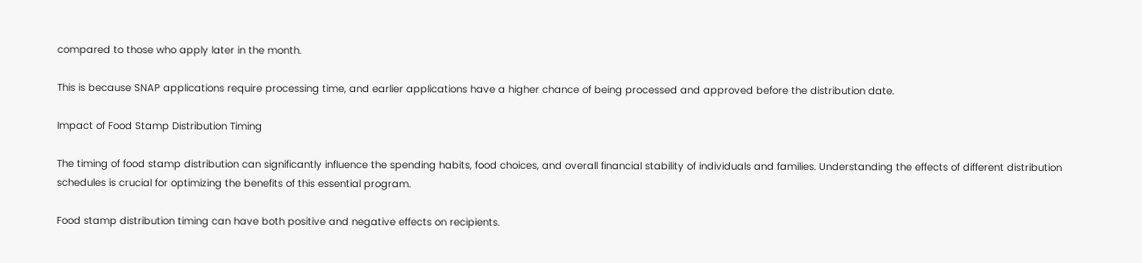compared to those who apply later in the month.

This is because SNAP applications require processing time, and earlier applications have a higher chance of being processed and approved before the distribution date.

Impact of Food Stamp Distribution Timing

The timing of food stamp distribution can significantly influence the spending habits, food choices, and overall financial stability of individuals and families. Understanding the effects of different distribution schedules is crucial for optimizing the benefits of this essential program.

Food stamp distribution timing can have both positive and negative effects on recipients.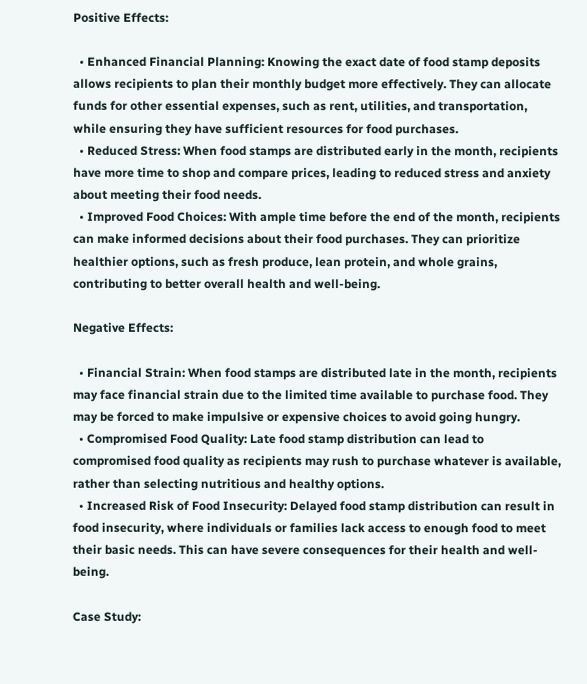Positive Effects:

  • Enhanced Financial Planning: Knowing the exact date of food stamp deposits allows recipients to plan their monthly budget more effectively. They can allocate funds for other essential expenses, such as rent, utilities, and transportation, while ensuring they have sufficient resources for food purchases.
  • Reduced Stress: When food stamps are distributed early in the month, recipients have more time to shop and compare prices, leading to reduced stress and anxiety about meeting their food needs.
  • Improved Food Choices: With ample time before the end of the month, recipients can make informed decisions about their food purchases. They can prioritize healthier options, such as fresh produce, lean protein, and whole grains, contributing to better overall health and well-being.

Negative Effects:

  • Financial Strain: When food stamps are distributed late in the month, recipients may face financial strain due to the limited time available to purchase food. They may be forced to make impulsive or expensive choices to avoid going hungry.
  • Compromised Food Quality: Late food stamp distribution can lead to compromised food quality as recipients may rush to purchase whatever is available, rather than selecting nutritious and healthy options.
  • Increased Risk of Food Insecurity: Delayed food stamp distribution can result in food insecurity, where individuals or families lack access to enough food to meet their basic needs. This can have severe consequences for their health and well-being.

Case Study: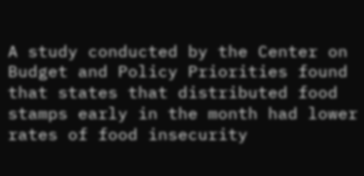A study conducted by the Center on Budget and Policy Priorities found that states that distributed food stamps early in the month had lower rates of food insecurity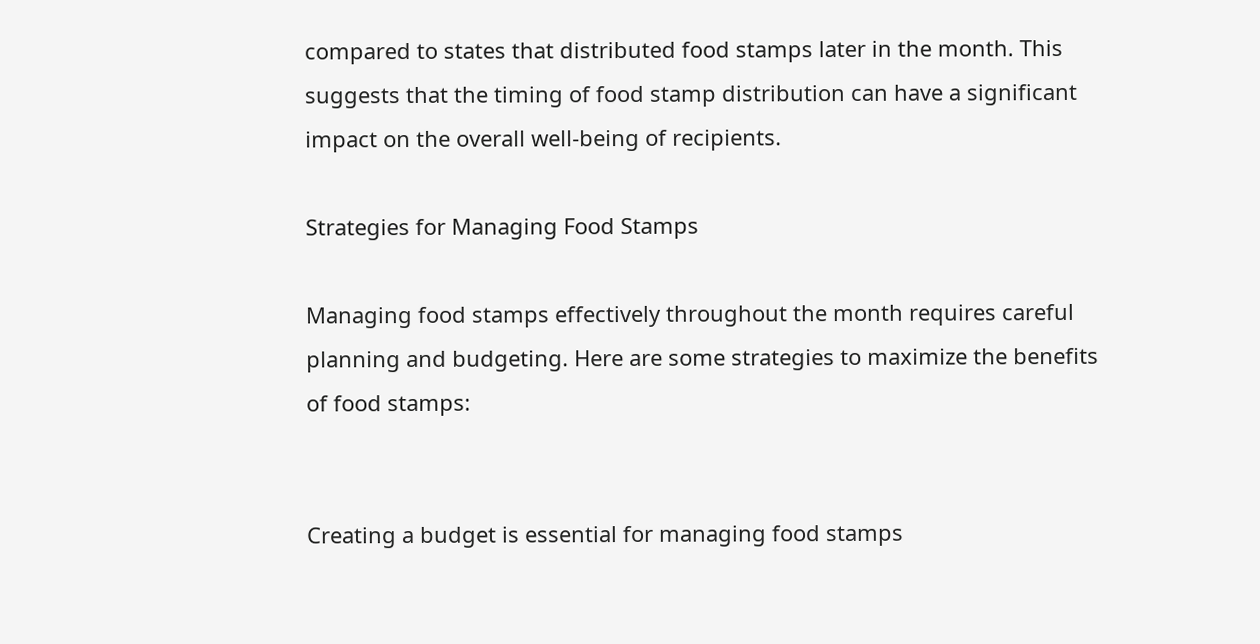compared to states that distributed food stamps later in the month. This suggests that the timing of food stamp distribution can have a significant impact on the overall well-being of recipients.

Strategies for Managing Food Stamps

Managing food stamps effectively throughout the month requires careful planning and budgeting. Here are some strategies to maximize the benefits of food stamps:


Creating a budget is essential for managing food stamps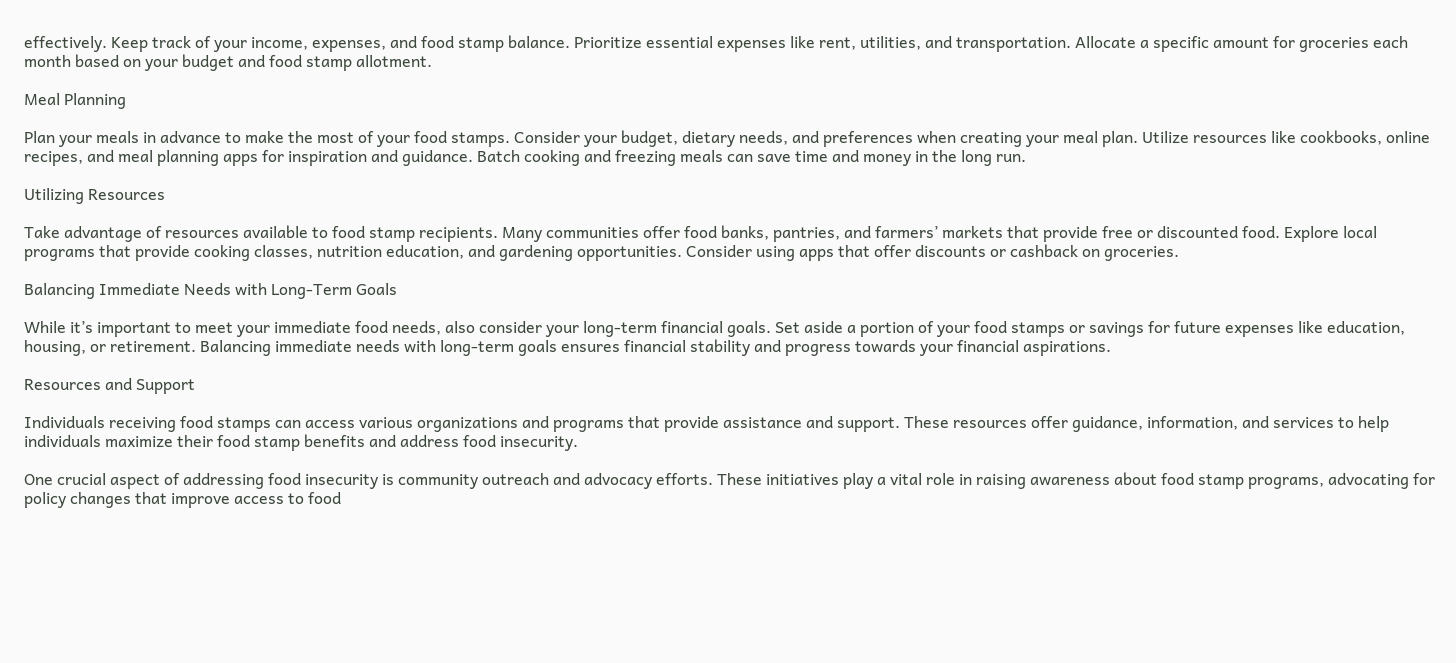effectively. Keep track of your income, expenses, and food stamp balance. Prioritize essential expenses like rent, utilities, and transportation. Allocate a specific amount for groceries each month based on your budget and food stamp allotment.

Meal Planning

Plan your meals in advance to make the most of your food stamps. Consider your budget, dietary needs, and preferences when creating your meal plan. Utilize resources like cookbooks, online recipes, and meal planning apps for inspiration and guidance. Batch cooking and freezing meals can save time and money in the long run.

Utilizing Resources

Take advantage of resources available to food stamp recipients. Many communities offer food banks, pantries, and farmers’ markets that provide free or discounted food. Explore local programs that provide cooking classes, nutrition education, and gardening opportunities. Consider using apps that offer discounts or cashback on groceries.

Balancing Immediate Needs with Long-Term Goals

While it’s important to meet your immediate food needs, also consider your long-term financial goals. Set aside a portion of your food stamps or savings for future expenses like education, housing, or retirement. Balancing immediate needs with long-term goals ensures financial stability and progress towards your financial aspirations.

Resources and Support

Individuals receiving food stamps can access various organizations and programs that provide assistance and support. These resources offer guidance, information, and services to help individuals maximize their food stamp benefits and address food insecurity.

One crucial aspect of addressing food insecurity is community outreach and advocacy efforts. These initiatives play a vital role in raising awareness about food stamp programs, advocating for policy changes that improve access to food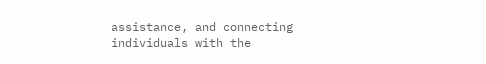assistance, and connecting individuals with the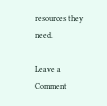resources they need.

Leave a Comment